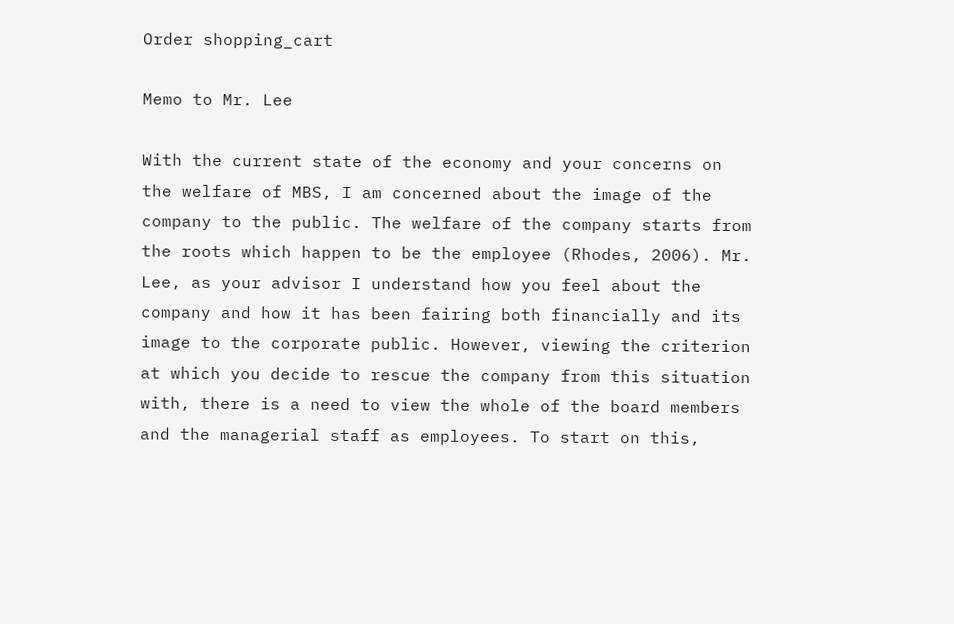Order shopping_cart

Memo to Mr. Lee

With the current state of the economy and your concerns on the welfare of MBS, I am concerned about the image of the company to the public. The welfare of the company starts from the roots which happen to be the employee (Rhodes, 2006). Mr. Lee, as your advisor I understand how you feel about the company and how it has been fairing both financially and its image to the corporate public. However, viewing the criterion at which you decide to rescue the company from this situation with, there is a need to view the whole of the board members and the managerial staff as employees. To start on this,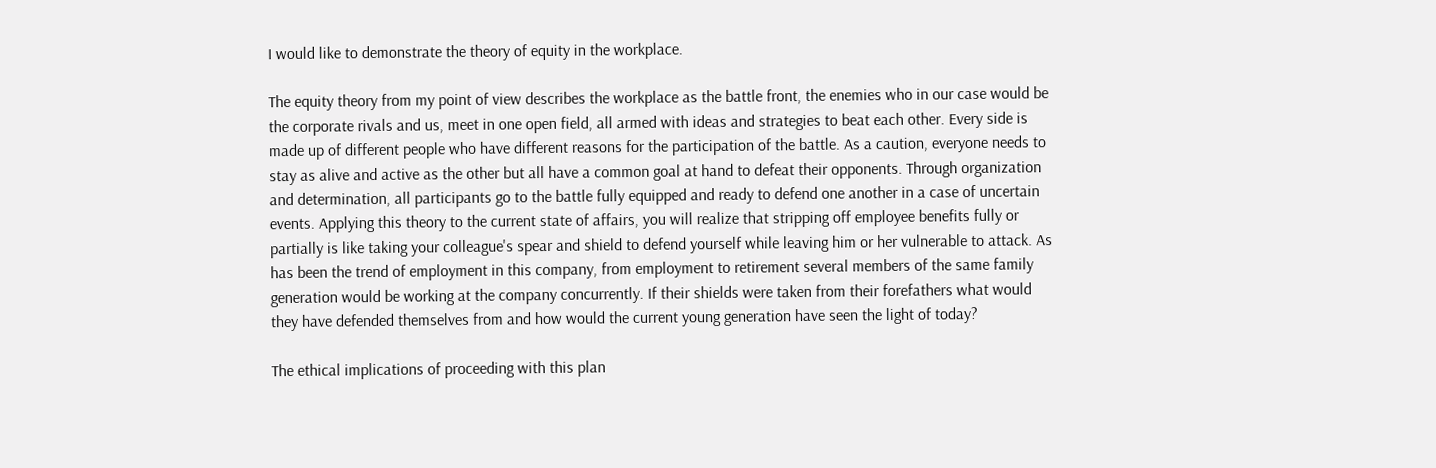I would like to demonstrate the theory of equity in the workplace.

The equity theory from my point of view describes the workplace as the battle front, the enemies who in our case would be the corporate rivals and us, meet in one open field, all armed with ideas and strategies to beat each other. Every side is made up of different people who have different reasons for the participation of the battle. As a caution, everyone needs to stay as alive and active as the other but all have a common goal at hand to defeat their opponents. Through organization and determination, all participants go to the battle fully equipped and ready to defend one another in a case of uncertain events. Applying this theory to the current state of affairs, you will realize that stripping off employee benefits fully or partially is like taking your colleague's spear and shield to defend yourself while leaving him or her vulnerable to attack. As has been the trend of employment in this company, from employment to retirement several members of the same family generation would be working at the company concurrently. If their shields were taken from their forefathers what would they have defended themselves from and how would the current young generation have seen the light of today?

The ethical implications of proceeding with this plan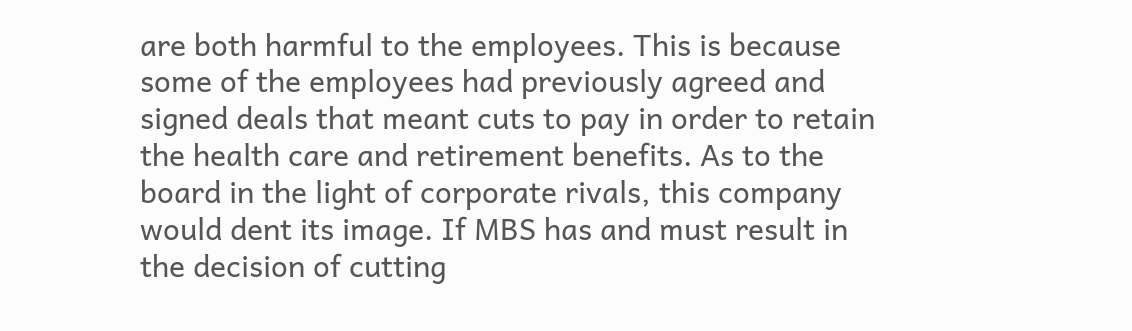are both harmful to the employees. This is because some of the employees had previously agreed and signed deals that meant cuts to pay in order to retain the health care and retirement benefits. As to the board in the light of corporate rivals, this company would dent its image. If MBS has and must result in the decision of cutting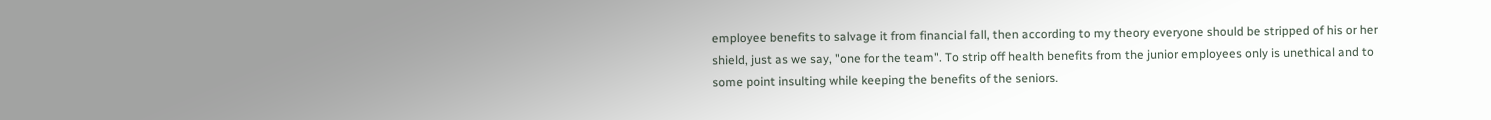employee benefits to salvage it from financial fall, then according to my theory everyone should be stripped of his or her shield, just as we say, "one for the team". To strip off health benefits from the junior employees only is unethical and to some point insulting while keeping the benefits of the seniors.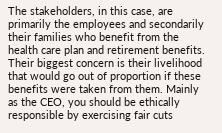The stakeholders, in this case, are primarily the employees and secondarily their families who benefit from the health care plan and retirement benefits. Their biggest concern is their livelihood that would go out of proportion if these benefits were taken from them. Mainly as the CEO, you should be ethically responsible by exercising fair cuts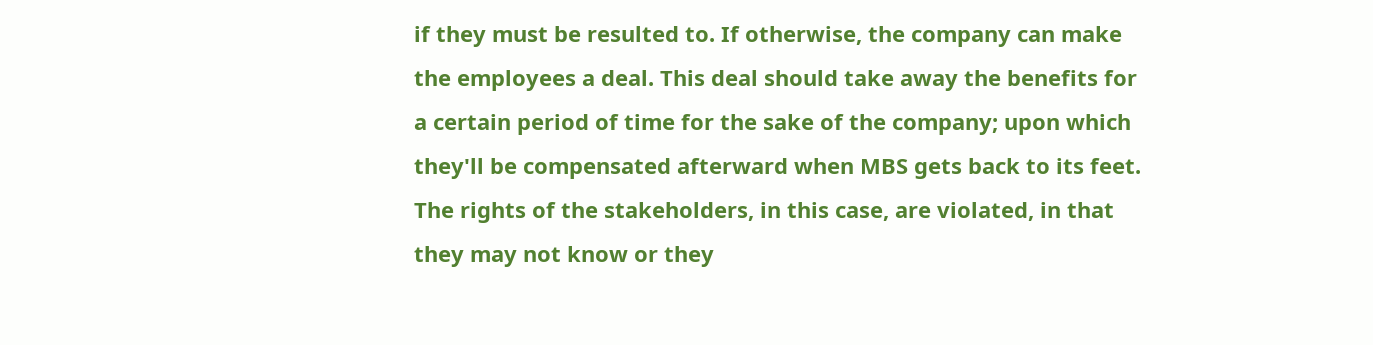if they must be resulted to. If otherwise, the company can make the employees a deal. This deal should take away the benefits for a certain period of time for the sake of the company; upon which they'll be compensated afterward when MBS gets back to its feet. The rights of the stakeholders, in this case, are violated, in that they may not know or they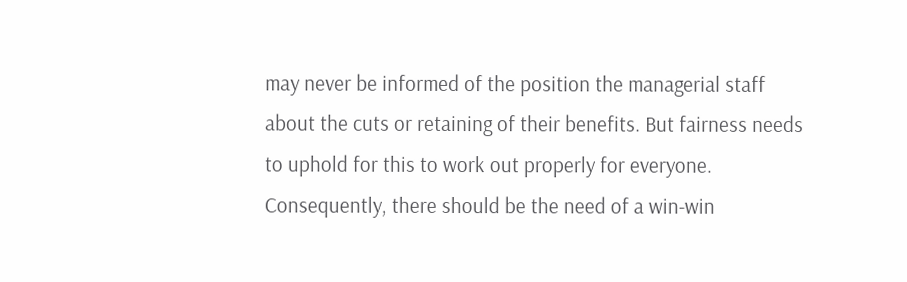may never be informed of the position the managerial staff about the cuts or retaining of their benefits. But fairness needs to uphold for this to work out properly for everyone. Consequently, there should be the need of a win-win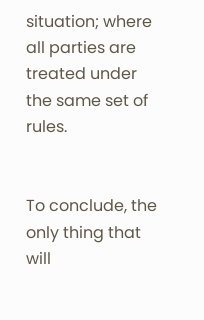situation; where all parties are treated under the same set of rules.


To conclude, the only thing that will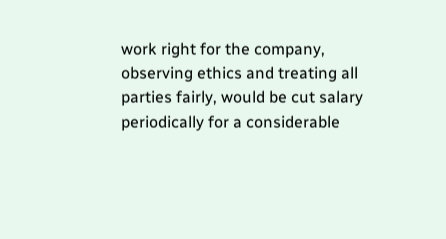work right for the company, observing ethics and treating all parties fairly, would be cut salary periodically for a considerable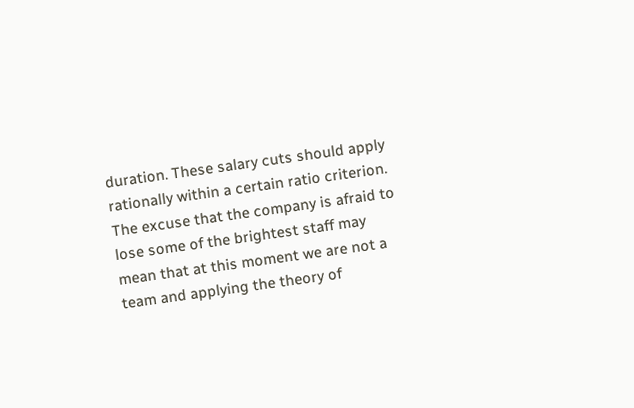duration. These salary cuts should apply rationally within a certain ratio criterion. The excuse that the company is afraid to lose some of the brightest staff may mean that at this moment we are not a team and applying the theory of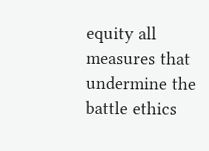equity all measures that undermine the battle ethics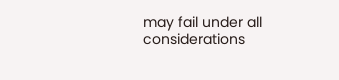may fail under all considerations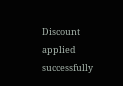Discount applied successfully